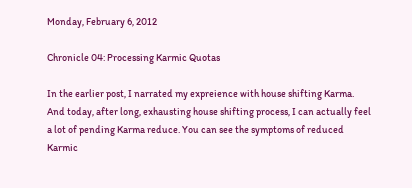Monday, February 6, 2012

Chronicle 04: Processing Karmic Quotas

In the earlier post, I narrated my expreience with house shifting Karma. And today, after long, exhausting house shifting process, I can actually feel a lot of pending Karma reduce. You can see the symptoms of reduced Karmic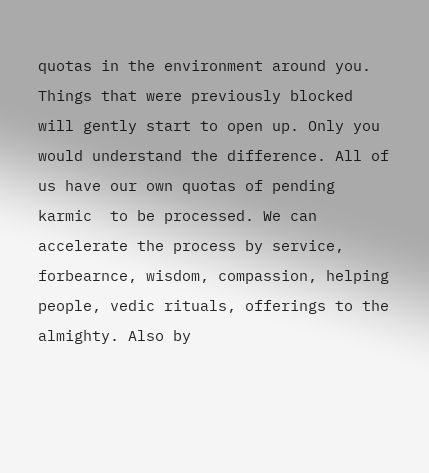quotas in the environment around you. Things that were previously blocked will gently start to open up. Only you would understand the difference. All of us have our own quotas of pending karmic  to be processed. We can accelerate the process by service, forbearnce, wisdom, compassion, helping people, vedic rituals, offerings to the almighty. Also by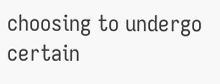choosing to undergo certain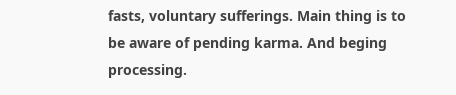fasts, voluntary sufferings. Main thing is to be aware of pending karma. And beging processing.